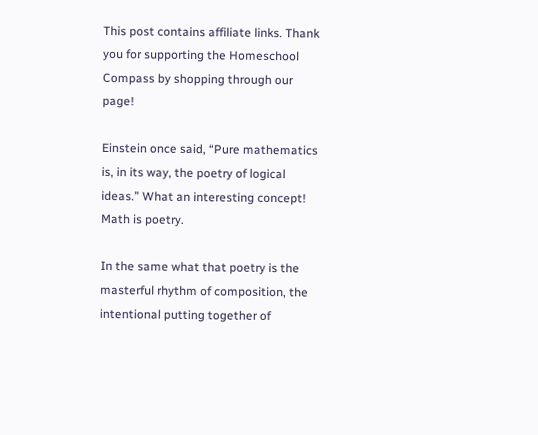This post contains affiliate links. Thank you for supporting the Homeschool Compass by shopping through our page!

Einstein once said, “Pure mathematics is, in its way, the poetry of logical ideas.” What an interesting concept! Math is poetry.

In the same what that poetry is the masterful rhythm of composition, the intentional putting together of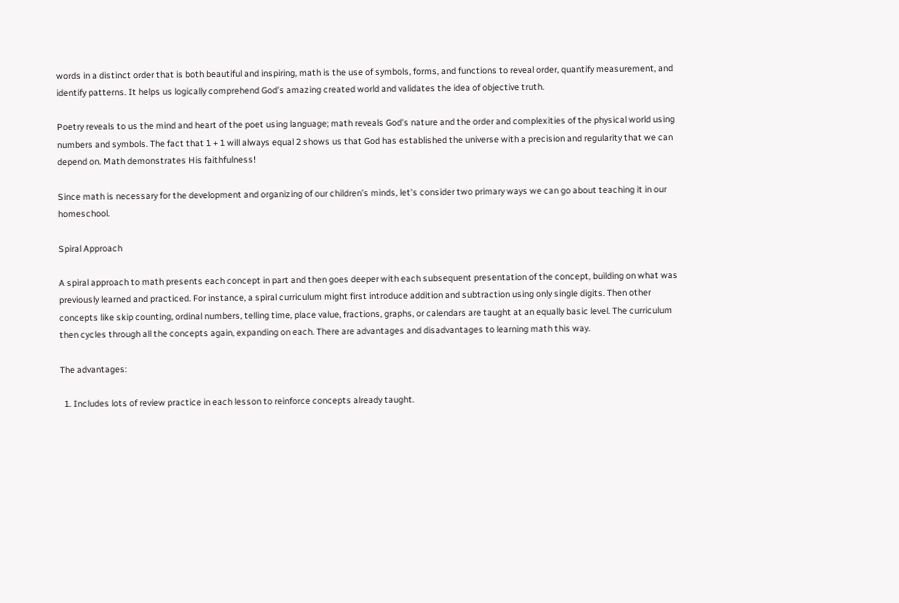words in a distinct order that is both beautiful and inspiring, math is the use of symbols, forms, and functions to reveal order, quantify measurement, and identify patterns. It helps us logically comprehend God’s amazing created world and validates the idea of objective truth.

Poetry reveals to us the mind and heart of the poet using language; math reveals God’s nature and the order and complexities of the physical world using numbers and symbols. The fact that 1 + 1 will always equal 2 shows us that God has established the universe with a precision and regularity that we can depend on. Math demonstrates His faithfulness!

Since math is necessary for the development and organizing of our children’s minds, let’s consider two primary ways we can go about teaching it in our homeschool.

Spiral Approach

A spiral approach to math presents each concept in part and then goes deeper with each subsequent presentation of the concept, building on what was previously learned and practiced. For instance, a spiral curriculum might first introduce addition and subtraction using only single digits. Then other concepts like skip counting, ordinal numbers, telling time, place value, fractions, graphs, or calendars are taught at an equally basic level. The curriculum then cycles through all the concepts again, expanding on each. There are advantages and disadvantages to learning math this way.

The advantages:

  1. Includes lots of review practice in each lesson to reinforce concepts already taught.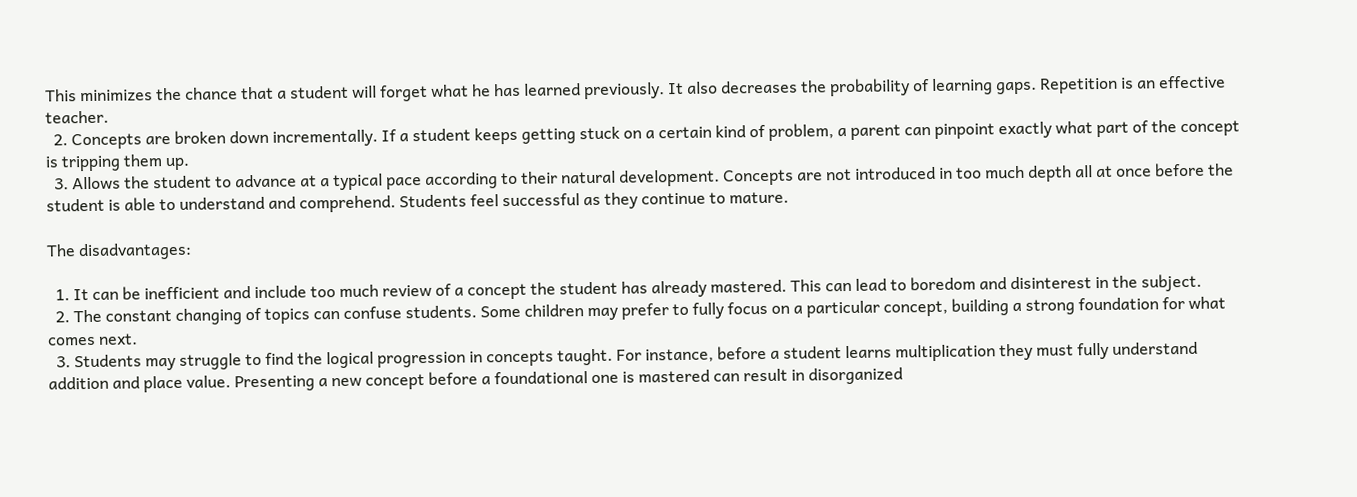This minimizes the chance that a student will forget what he has learned previously. It also decreases the probability of learning gaps. Repetition is an effective teacher.
  2. Concepts are broken down incrementally. If a student keeps getting stuck on a certain kind of problem, a parent can pinpoint exactly what part of the concept is tripping them up.
  3. Allows the student to advance at a typical pace according to their natural development. Concepts are not introduced in too much depth all at once before the student is able to understand and comprehend. Students feel successful as they continue to mature.

The disadvantages:

  1. It can be inefficient and include too much review of a concept the student has already mastered. This can lead to boredom and disinterest in the subject.
  2. The constant changing of topics can confuse students. Some children may prefer to fully focus on a particular concept, building a strong foundation for what comes next.
  3. Students may struggle to find the logical progression in concepts taught. For instance, before a student learns multiplication they must fully understand addition and place value. Presenting a new concept before a foundational one is mastered can result in disorganized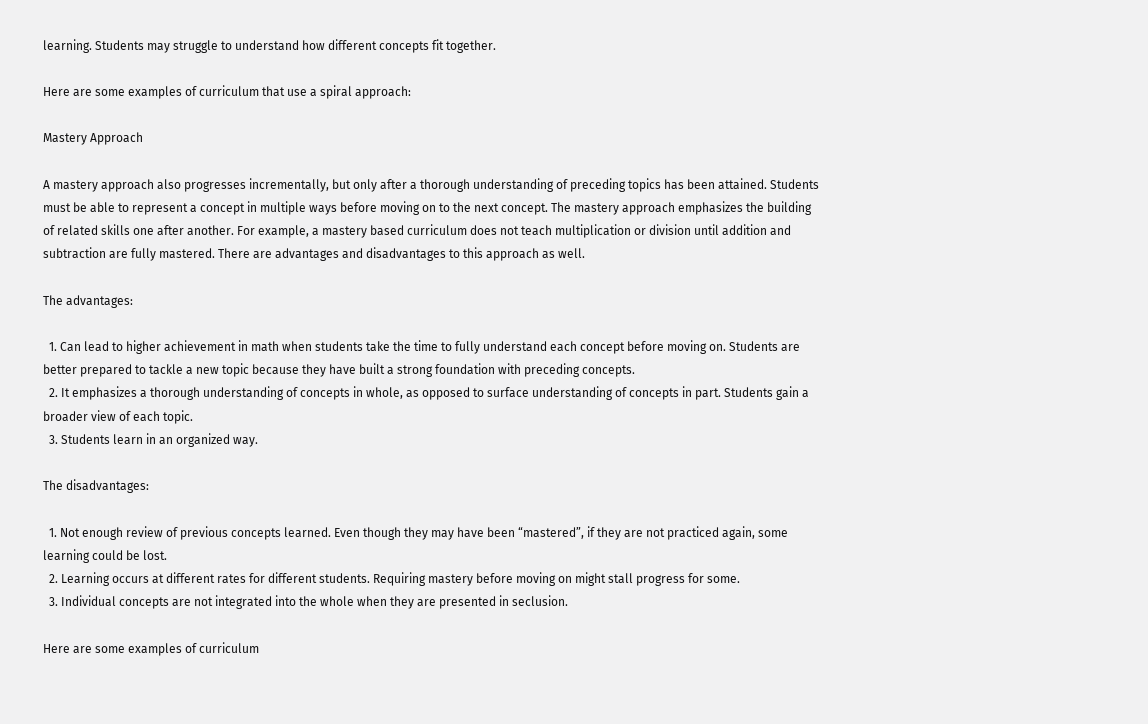learning. Students may struggle to understand how different concepts fit together.

Here are some examples of curriculum that use a spiral approach:

Mastery Approach

A mastery approach also progresses incrementally, but only after a thorough understanding of preceding topics has been attained. Students must be able to represent a concept in multiple ways before moving on to the next concept. The mastery approach emphasizes the building of related skills one after another. For example, a mastery based curriculum does not teach multiplication or division until addition and subtraction are fully mastered. There are advantages and disadvantages to this approach as well.

The advantages:

  1. Can lead to higher achievement in math when students take the time to fully understand each concept before moving on. Students are better prepared to tackle a new topic because they have built a strong foundation with preceding concepts.
  2. It emphasizes a thorough understanding of concepts in whole, as opposed to surface understanding of concepts in part. Students gain a broader view of each topic.
  3. Students learn in an organized way.

The disadvantages:

  1. Not enough review of previous concepts learned. Even though they may have been “mastered”, if they are not practiced again, some learning could be lost.
  2. Learning occurs at different rates for different students. Requiring mastery before moving on might stall progress for some.
  3. Individual concepts are not integrated into the whole when they are presented in seclusion.

Here are some examples of curriculum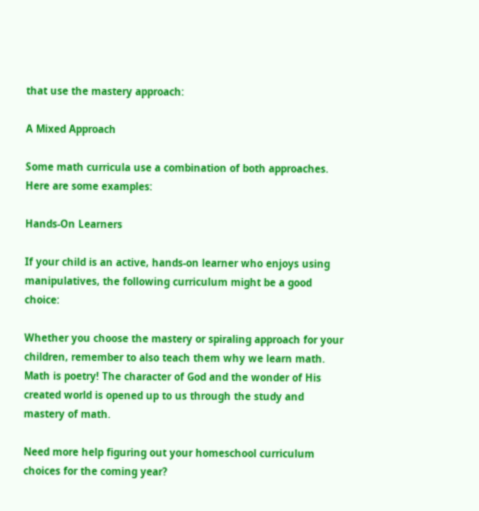that use the mastery approach:

A Mixed Approach

Some math curricula use a combination of both approaches. Here are some examples:

Hands-On Learners

If your child is an active, hands-on learner who enjoys using manipulatives, the following curriculum might be a good choice:

Whether you choose the mastery or spiraling approach for your children, remember to also teach them why we learn math. Math is poetry! The character of God and the wonder of His created world is opened up to us through the study and mastery of math.

Need more help figuring out your homeschool curriculum choices for the coming year?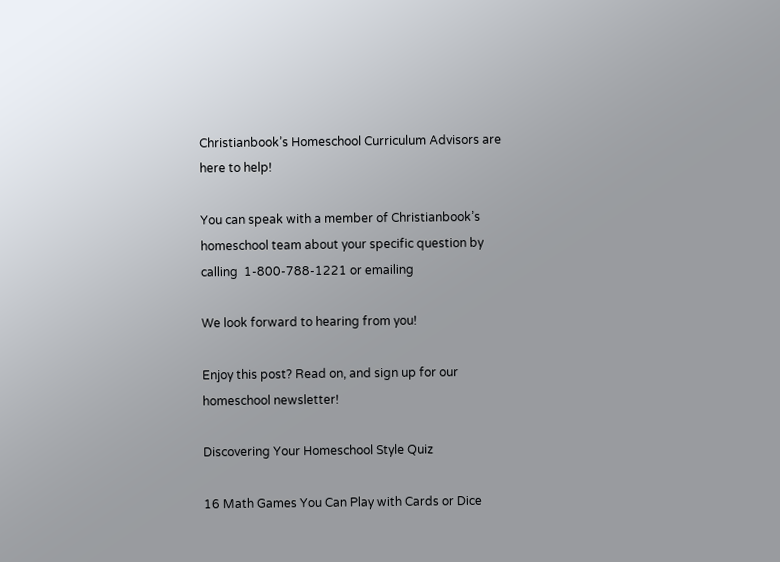Christianbook’s Homeschool Curriculum Advisors are here to help!

You can speak with a member of Christianbook’s homeschool team about your specific question by calling  1-800-788-1221 or emailing

We look forward to hearing from you!

Enjoy this post? Read on, and sign up for our homeschool newsletter!

Discovering Your Homeschool Style Quiz

16 Math Games You Can Play with Cards or Dice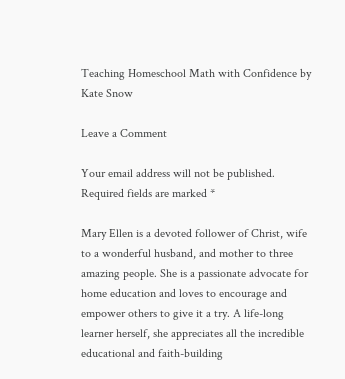Teaching Homeschool Math with Confidence by Kate Snow

Leave a Comment

Your email address will not be published. Required fields are marked *

Mary Ellen is a devoted follower of Christ, wife to a wonderful husband, and mother to three amazing people. She is a passionate advocate for home education and loves to encourage and empower others to give it a try. A life-long learner herself, she appreciates all the incredible educational and faith-building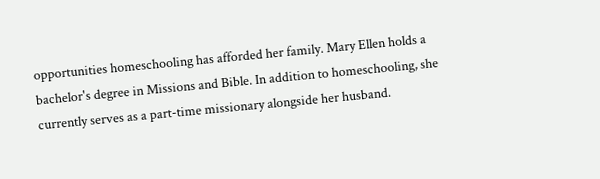opportunities homeschooling has afforded her family. Mary Ellen holds a bachelor's degree in Missions and Bible. In addition to homeschooling, she currently serves as a part-time missionary alongside her husband.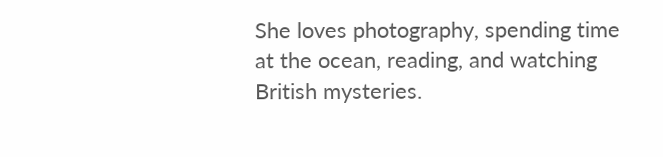She loves photography, spending time at the ocean, reading, and watching British mysteries.